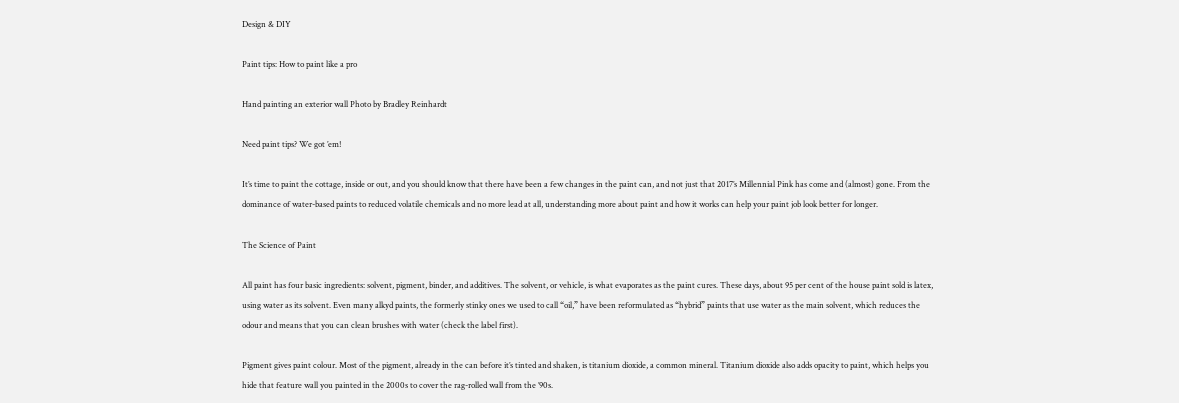Design & DIY

Paint tips: How to paint like a pro

Hand painting an exterior wall Photo by Bradley Reinhardt

Need paint tips? We got ’em!

It’s time to paint the cottage, inside or out, and you should know that there have been a few changes in the paint can, and not just that 2017’s Millennial Pink has come and (almost) gone. From the dominance of water-based paints to reduced volatile chemicals and no more lead at all, understanding more about paint and how it works can help your paint job look better for longer.

The Science of Paint

All paint has four basic ingredients: solvent, pigment, binder, and additives. The solvent, or vehicle, is what evaporates as the paint cures. These days, about 95 per cent of the house paint sold is latex, using water as its solvent. Even many alkyd paints, the formerly stinky ones we used to call “oil,” have been reformulated as “hybrid” paints that use water as the main solvent, which reduces the odour and means that you can clean brushes with water (check the label first).

Pigment gives paint colour. Most of the pigment, already in the can before it’s tinted and shaken, is titanium dioxide, a common mineral. Titanium dioxide also adds opacity to paint, which helps you hide that feature wall you painted in the 2000s to cover the rag-rolled wall from the ’90s.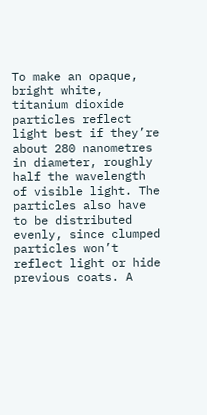To make an opaque, bright white, titanium dioxide particles reflect light best if they’re about 280 nanometres in diameter, roughly half the wavelength of visible light. The particles also have to be distributed evenly, since clumped particles won’t reflect light or hide previous coats. A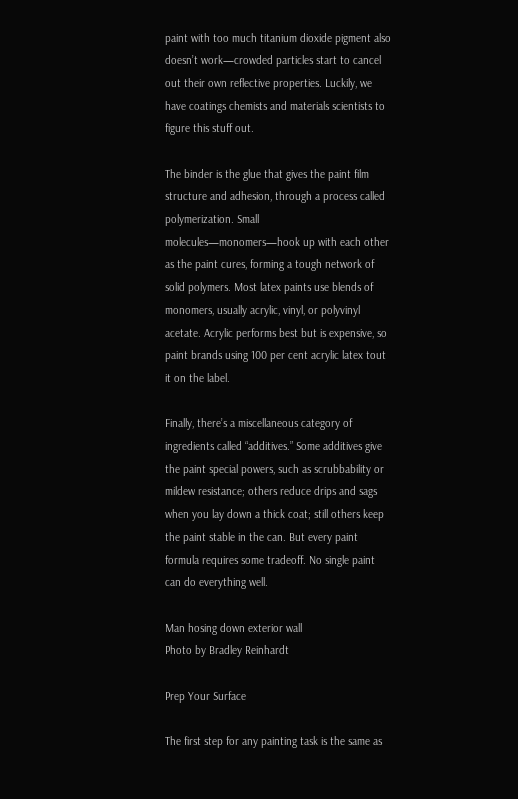paint with too much titanium dioxide pigment also doesn’t work—crowded particles start to cancel out their own reflective properties. Luckily, we have coatings chemists and materials scientists to figure this stuff out.

The binder is the glue that gives the paint film structure and adhesion, through a process called polymerization. Small molecules—monomers—hook up with each other as the paint cures, forming a tough network of solid polymers. Most latex paints use blends of monomers, usually acrylic, vinyl, or polyvinyl acetate. Acrylic performs best but is expensive, so paint brands using 100 per cent acrylic latex tout it on the label.

Finally, there’s a miscellaneous category of ingredients called “additives.” Some additives give the paint special powers, such as scrubbability or mildew resistance; others reduce drips and sags when you lay down a thick coat; still others keep the paint stable in the can. But every paint formula requires some tradeoff. No single paint can do everything well.

Man hosing down exterior wall
Photo by Bradley Reinhardt

Prep Your Surface

The first step for any painting task is the same as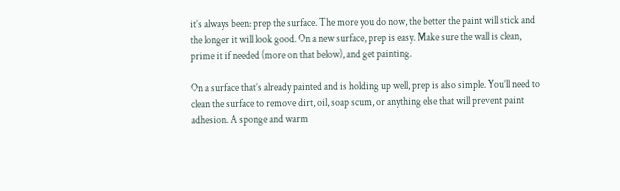it’s always been: prep the surface. The more you do now, the better the paint will stick and the longer it will look good. On a new surface, prep is easy. Make sure the wall is clean, prime it if needed (more on that below), and get painting.

On a surface that’s already painted and is holding up well, prep is also simple. You’ll need to clean the surface to remove dirt, oil, soap scum, or anything else that will prevent paint adhesion. A sponge and warm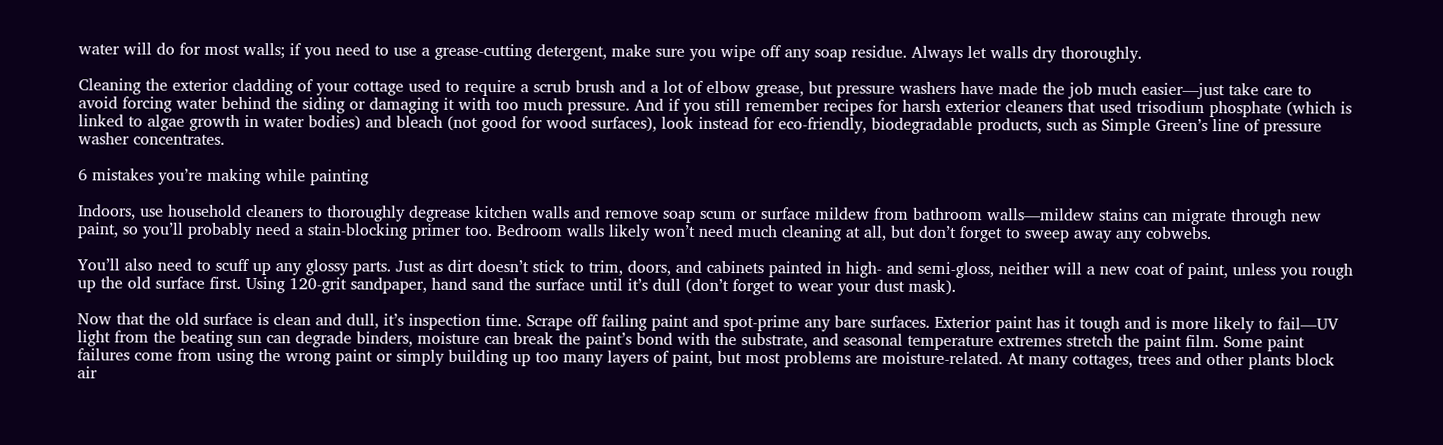water will do for most walls; if you need to use a grease-cutting detergent, make sure you wipe off any soap residue. Always let walls dry thoroughly.

Cleaning the exterior cladding of your cottage used to require a scrub brush and a lot of elbow grease, but pressure washers have made the job much easier—just take care to avoid forcing water behind the siding or damaging it with too much pressure. And if you still remember recipes for harsh exterior cleaners that used trisodium phosphate (which is linked to algae growth in water bodies) and bleach (not good for wood surfaces), look instead for eco-friendly, biodegradable products, such as Simple Green’s line of pressure washer concentrates.

6 mistakes you’re making while painting

Indoors, use household cleaners to thoroughly degrease kitchen walls and remove soap scum or surface mildew from bathroom walls—mildew stains can migrate through new paint, so you’ll probably need a stain-blocking primer too. Bedroom walls likely won’t need much cleaning at all, but don’t forget to sweep away any cobwebs.

You’ll also need to scuff up any glossy parts. Just as dirt doesn’t stick to trim, doors, and cabinets painted in high- and semi-gloss, neither will a new coat of paint, unless you rough up the old surface first. Using 120-grit sandpaper, hand sand the surface until it’s dull (don’t forget to wear your dust mask).

Now that the old surface is clean and dull, it’s inspection time. Scrape off failing paint and spot-prime any bare surfaces. Exterior paint has it tough and is more likely to fail—UV light from the beating sun can degrade binders, moisture can break the paint’s bond with the substrate, and seasonal temperature extremes stretch the paint film. Some paint failures come from using the wrong paint or simply building up too many layers of paint, but most problems are moisture-related. At many cottages, trees and other plants block air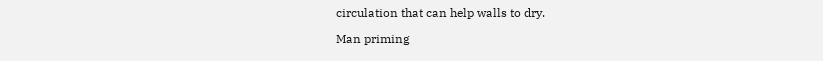circulation that can help walls to dry.

Man priming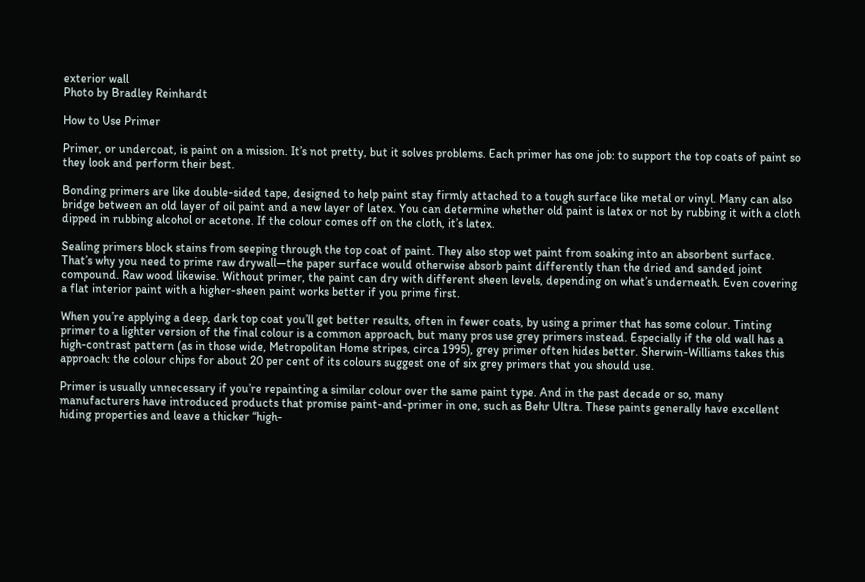exterior wall
Photo by Bradley Reinhardt

How to Use Primer

Primer, or undercoat, is paint on a mission. It’s not pretty, but it solves problems. Each primer has one job: to support the top coats of paint so they look and perform their best.

Bonding primers are like double-sided tape, designed to help paint stay firmly attached to a tough surface like metal or vinyl. Many can also bridge between an old layer of oil paint and a new layer of latex. You can determine whether old paint is latex or not by rubbing it with a cloth dipped in rubbing alcohol or acetone. If the colour comes off on the cloth, it’s latex.

Sealing primers block stains from seeping through the top coat of paint. They also stop wet paint from soaking into an absorbent surface. That’s why you need to prime raw drywall—the paper surface would otherwise absorb paint differently than the dried and sanded joint compound. Raw wood likewise. Without primer, the paint can dry with different sheen levels, depending on what’s underneath. Even covering a flat interior paint with a higher-sheen paint works better if you prime first.

When you’re applying a deep, dark top coat you’ll get better results, often in fewer coats, by using a primer that has some colour. Tinting primer to a lighter version of the final colour is a common approach, but many pros use grey primers instead. Especially if the old wall has a high-contrast pattern (as in those wide, Metropolitan Home stripes, circa 1995), grey primer often hides better. Sherwin-Williams takes this approach: the colour chips for about 20 per cent of its colours suggest one of six grey primers that you should use.

Primer is usually unnecessary if you’re repainting a similar colour over the same paint type. And in the past decade or so, many manufacturers have introduced products that promise paint-and-primer in one, such as Behr Ultra. These paints generally have excellent hiding properties and leave a thicker “high-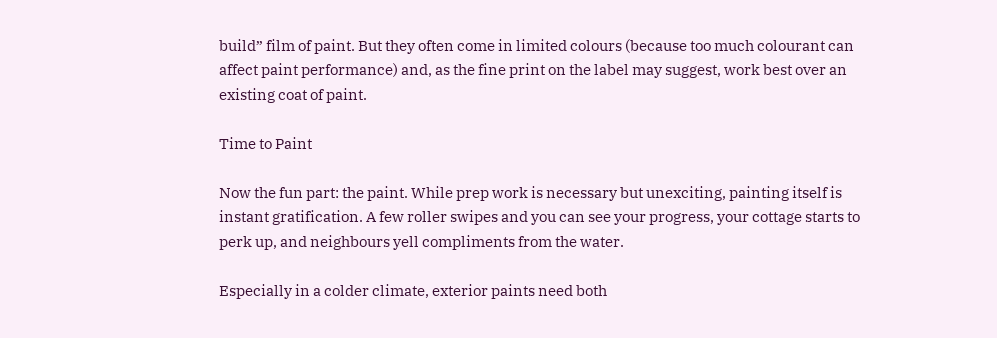build” film of paint. But they often come in limited colours (because too much colourant can affect paint performance) and, as the fine print on the label may suggest, work best over an existing coat of paint.

Time to Paint

Now the fun part: the paint. While prep work is necessary but unexciting, painting itself is instant gratification. A few roller swipes and you can see your progress, your cottage starts to perk up, and neighbours yell compliments from the water.

Especially in a colder climate, exterior paints need both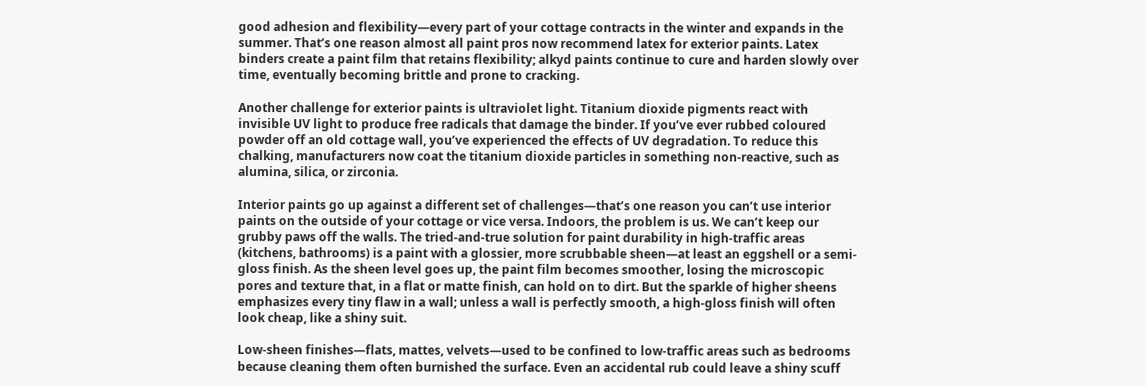good adhesion and flexibility—every part of your cottage contracts in the winter and expands in the summer. That’s one reason almost all paint pros now recommend latex for exterior paints. Latex binders create a paint film that retains flexibility; alkyd paints continue to cure and harden slowly over time, eventually becoming brittle and prone to cracking.

Another challenge for exterior paints is ultraviolet light. Titanium dioxide pigments react with invisible UV light to produce free radicals that damage the binder. If you’ve ever rubbed coloured powder off an old cottage wall, you’ve experienced the effects of UV degradation. To reduce this chalking, manufacturers now coat the titanium dioxide particles in something non-reactive, such as alumina, silica, or zirconia.

Interior paints go up against a different set of challenges—that’s one reason you can’t use interior paints on the outside of your cottage or vice versa. Indoors, the problem is us. We can’t keep our grubby paws off the walls. The tried-and-true solution for paint durability in high-traffic areas (kitchens, bathrooms) is a paint with a glossier, more scrubbable sheen—at least an eggshell or a semi-gloss finish. As the sheen level goes up, the paint film becomes smoother, losing the microscopic pores and texture that, in a flat or matte finish, can hold on to dirt. But the sparkle of higher sheens emphasizes every tiny flaw in a wall; unless a wall is perfectly smooth, a high-gloss finish will often look cheap, like a shiny suit.

Low-sheen finishes—flats, mattes, velvets—used to be confined to low-traffic areas such as bedrooms because cleaning them often burnished the surface. Even an accidental rub could leave a shiny scuff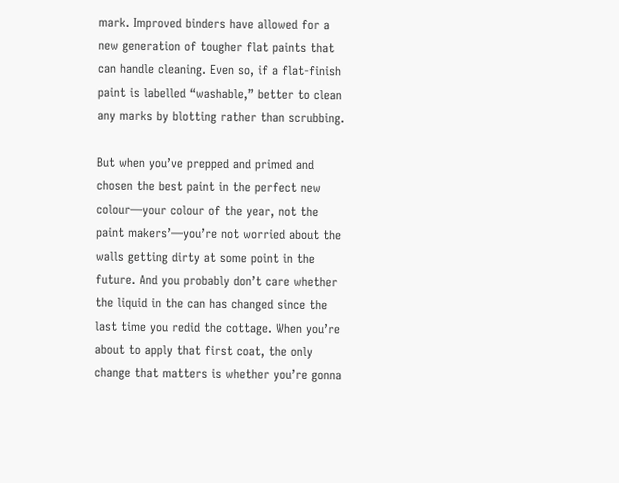mark. Improved binders have allowed for a new generation of tougher flat paints that can handle cleaning. Even so, if a flat-finish paint is labelled “washable,” better to clean any marks by blotting rather than scrubbing.

But when you’ve prepped and primed and chosen the best paint in the perfect new colour—your colour of the year, not the paint makers’—you’re not worried about the walls getting dirty at some point in the future. And you probably don’t care whether the liquid in the can has changed since the last time you redid the cottage. When you’re about to apply that first coat, the only change that matters is whether you’re gonna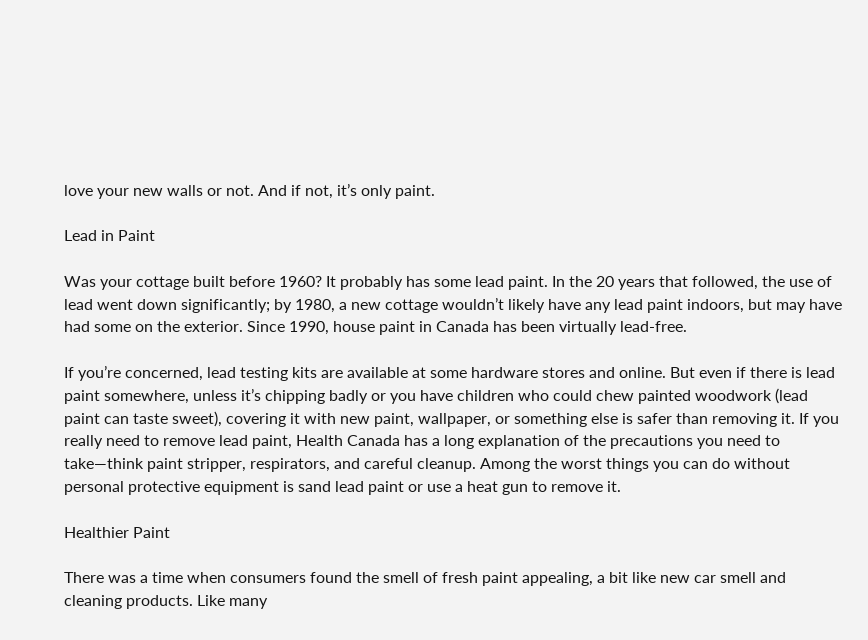love your new walls or not. And if not, it’s only paint.

Lead in Paint

Was your cottage built before 1960? It probably has some lead paint. In the 20 years that followed, the use of lead went down significantly; by 1980, a new cottage wouldn’t likely have any lead paint indoors, but may have had some on the exterior. Since 1990, house paint in Canada has been virtually lead-free.

If you’re concerned, lead testing kits are available at some hardware stores and online. But even if there is lead paint somewhere, unless it’s chipping badly or you have children who could chew painted woodwork (lead paint can taste sweet), covering it with new paint, wallpaper, or something else is safer than removing it. If you really need to remove lead paint, Health Canada has a long explanation of the precautions you need to take—think paint stripper, respirators, and careful cleanup. Among the worst things you can do without personal protective equipment is sand lead paint or use a heat gun to remove it.

Healthier Paint

There was a time when consumers found the smell of fresh paint appealing, a bit like new car smell and cleaning products. Like many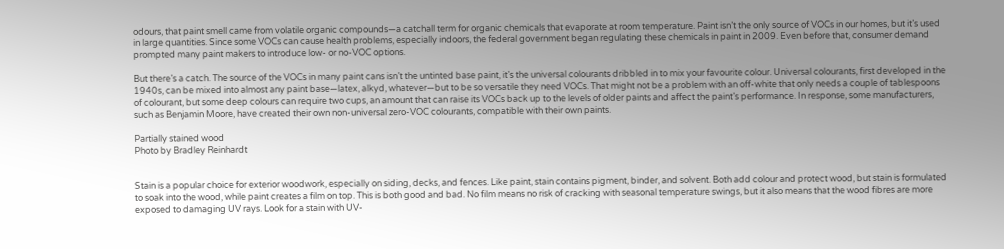odours, that paint smell came from volatile organic compounds—a catchall term for organic chemicals that evaporate at room temperature. Paint isn’t the only source of VOCs in our homes, but it’s used in large quantities. Since some VOCs can cause health problems, especially indoors, the federal government began regulating these chemicals in paint in 2009. Even before that, consumer demand prompted many paint makers to introduce low- or no-VOC options.

But there’s a catch. The source of the VOCs in many paint cans isn’t the untinted base paint, it’s the universal colourants dribbled in to mix your favourite colour. Universal colourants, first developed in the 1940s, can be mixed into almost any paint base—latex, alkyd, whatever—but to be so versatile they need VOCs. That might not be a problem with an off-white that only needs a couple of tablespoons of colourant, but some deep colours can require two cups, an amount that can raise its VOCs back up to the levels of older paints and affect the paint’s performance. In response, some manufacturers, such as Benjamin Moore, have created their own non-universal zero-VOC colourants, compatible with their own paints.

Partially stained wood
Photo by Bradley Reinhardt


Stain is a popular choice for exterior woodwork, especially on siding, decks, and fences. Like paint, stain contains pigment, binder, and solvent. Both add colour and protect wood, but stain is formulated to soak into the wood, while paint creates a film on top. This is both good and bad. No film means no risk of cracking with seasonal temperature swings, but it also means that the wood fibres are more exposed to damaging UV rays. Look for a stain with UV-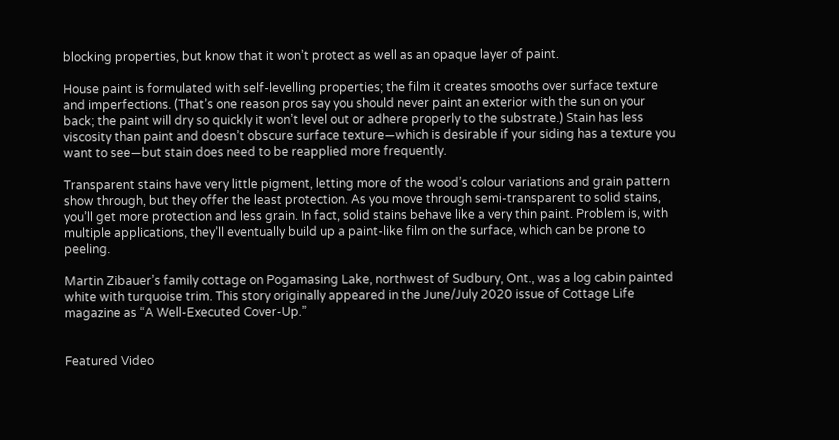blocking properties, but know that it won’t protect as well as an opaque layer of paint.

House paint is formulated with self-levelling properties; the film it creates smooths over surface texture and imperfections. (That’s one reason pros say you should never paint an exterior with the sun on your back; the paint will dry so quickly it won’t level out or adhere properly to the substrate.) Stain has less viscosity than paint and doesn’t obscure surface texture—which is desirable if your siding has a texture you want to see—but stain does need to be reapplied more frequently.

Transparent stains have very little pigment, letting more of the wood’s colour variations and grain pattern show through, but they offer the least protection. As you move through semi-transparent to solid stains, you’ll get more protection and less grain. In fact, solid stains behave like a very thin paint. Problem is, with multiple applications, they’ll eventually build up a paint-like film on the surface, which can be prone to peeling.

Martin Zibauer’s family cottage on Pogamasing Lake, northwest of Sudbury, Ont., was a log cabin painted white with turquoise trim. This story originally appeared in the June/July 2020 issue of Cottage Life magazine as “A Well-Executed Cover-Up.”


Featured Video